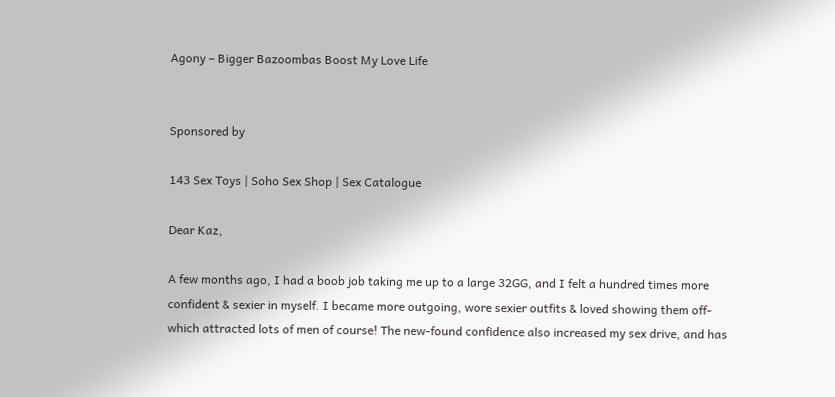Agony – Bigger Bazoombas Boost My Love Life


Sponsored by

143 Sex Toys | Soho Sex Shop | Sex Catalogue

Dear Kaz,

A few months ago, I had a boob job taking me up to a large 32GG, and I felt a hundred times more confident & sexier in myself. I became more outgoing, wore sexier outfits & loved showing them off- which attracted lots of men of course! The new-found confidence also increased my sex drive, and has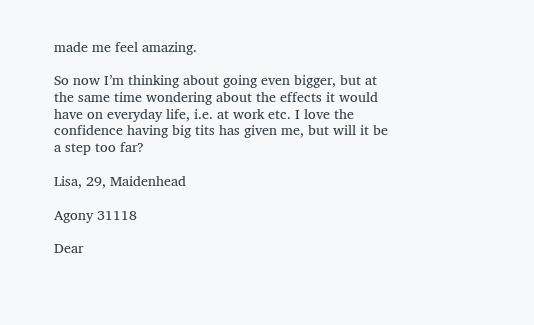made me feel amazing.

So now I’m thinking about going even bigger, but at the same time wondering about the effects it would have on everyday life, i.e. at work etc. I love the confidence having big tits has given me, but will it be a step too far?

Lisa, 29, Maidenhead

Agony 31118

Dear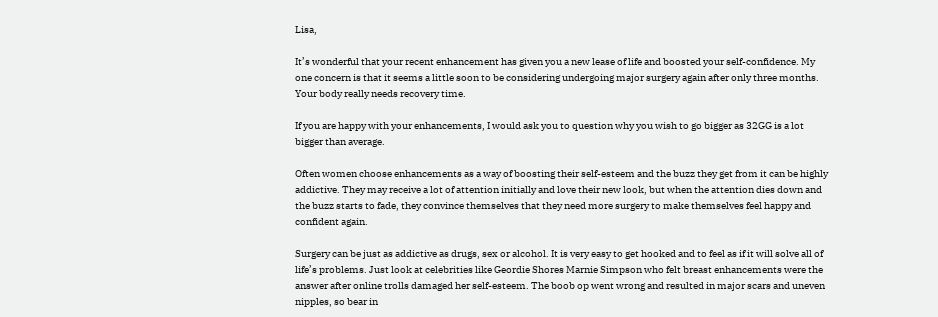Lisa,

It’s wonderful that your recent enhancement has given you a new lease of life and boosted your self-confidence. My one concern is that it seems a little soon to be considering undergoing major surgery again after only three months. Your body really needs recovery time.

If you are happy with your enhancements, I would ask you to question why you wish to go bigger as 32GG is a lot bigger than average.

Often women choose enhancements as a way of boosting their self-esteem and the buzz they get from it can be highly addictive. They may receive a lot of attention initially and love their new look, but when the attention dies down and the buzz starts to fade, they convince themselves that they need more surgery to make themselves feel happy and confident again.

Surgery can be just as addictive as drugs, sex or alcohol. It is very easy to get hooked and to feel as if it will solve all of life’s problems. Just look at celebrities like Geordie Shores Marnie Simpson who felt breast enhancements were the answer after online trolls damaged her self-esteem. The boob op went wrong and resulted in major scars and uneven nipples, so bear in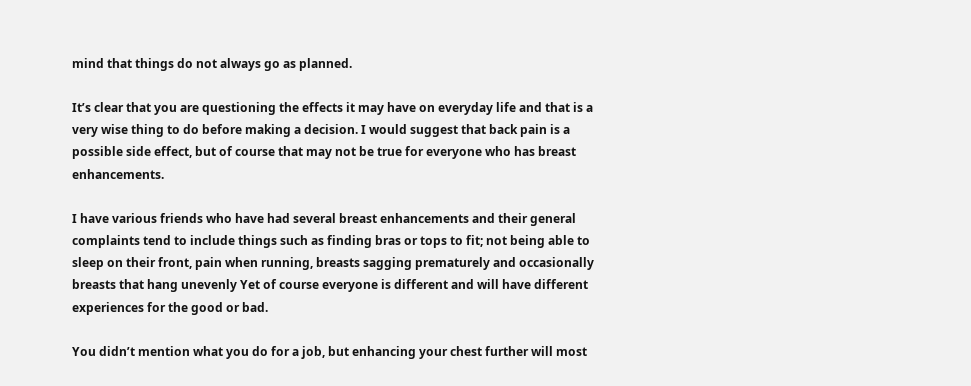mind that things do not always go as planned.

It’s clear that you are questioning the effects it may have on everyday life and that is a very wise thing to do before making a decision. I would suggest that back pain is a possible side effect, but of course that may not be true for everyone who has breast enhancements.

I have various friends who have had several breast enhancements and their general complaints tend to include things such as finding bras or tops to fit; not being able to sleep on their front, pain when running, breasts sagging prematurely and occasionally breasts that hang unevenly Yet of course everyone is different and will have different experiences for the good or bad.

You didn’t mention what you do for a job, but enhancing your chest further will most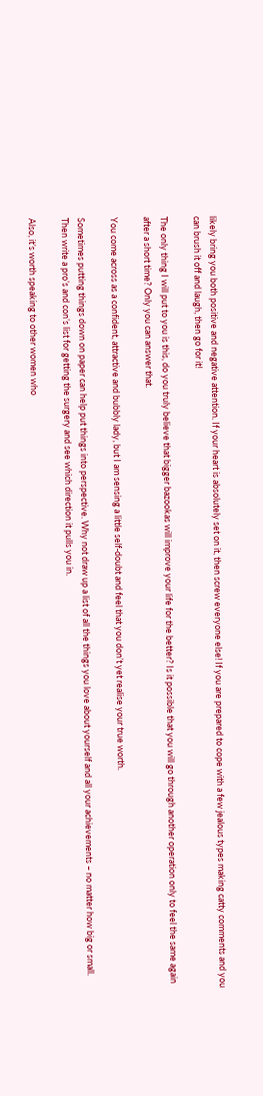likely bring you both positive and negative attention. If your heart is absolutely set on it, then screw everyone else! If you are prepared to cope with a few jealous types making catty comments and you can brush it off and laugh, then go for it!

The only thing I will put to you is this, do you truly believe that bigger bazookas will improve your life for the better? Is it possible that you will go through another operation only to feel the same again after a short time? Only you can answer that.

You come across as a confident, attractive and bubbly lady, but I am sensing a little self-doubt and feel that you don’t yet realise your true worth.

Sometimes putting things down on paper can help put things into perspective. Why not draw up a list of all the things you love about yourself and all your achievements – no matter how big or small. Then write a pro’s and con’s list for getting the surgery and see which direction it pulls you in.

Also, it’s worth speaking to other women who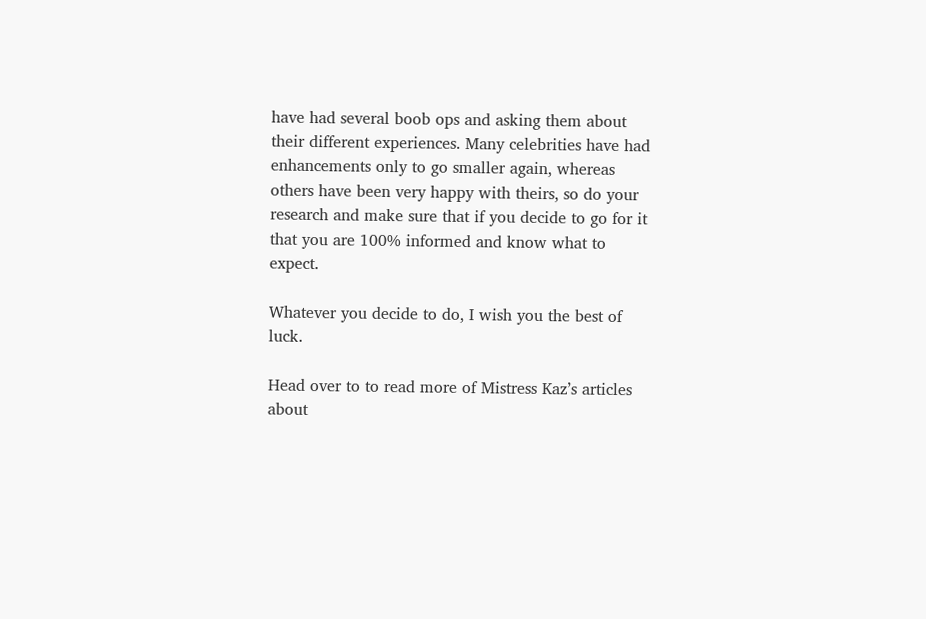have had several boob ops and asking them about their different experiences. Many celebrities have had enhancements only to go smaller again, whereas others have been very happy with theirs, so do your research and make sure that if you decide to go for it that you are 100% informed and know what to expect.

Whatever you decide to do, I wish you the best of luck.

Head over to to read more of Mistress Kaz’s articles about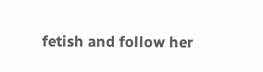fetish and follow her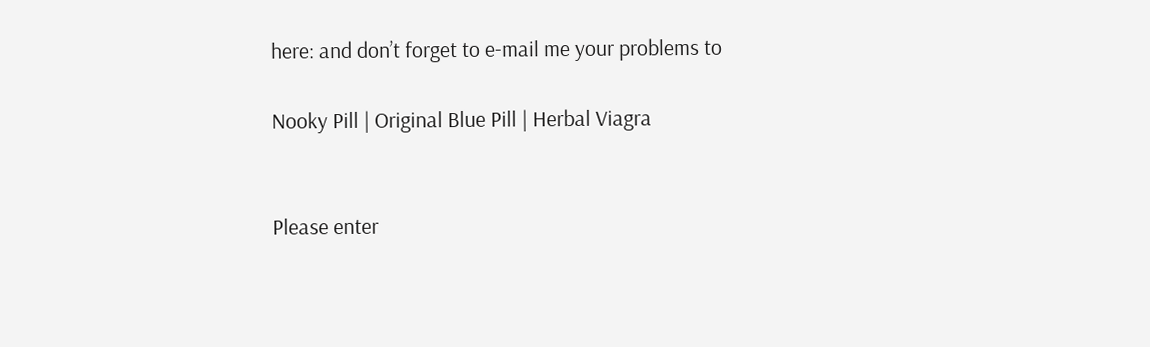here: and don’t forget to e-mail me your problems to

Nooky Pill | Original Blue Pill | Herbal Viagra


Please enter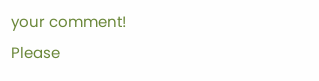your comment!
Please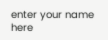enter your name here